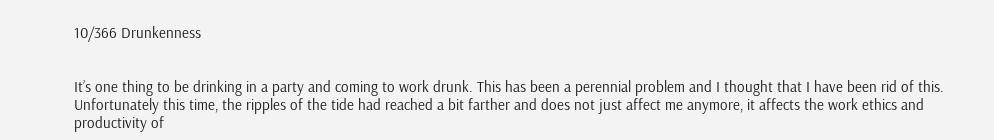10/366 Drunkenness


It’s one thing to be drinking in a party and coming to work drunk. This has been a perennial problem and I thought that I have been rid of this. Unfortunately this time, the ripples of the tide had reached a bit farther and does not just affect me anymore, it affects the work ethics and productivity of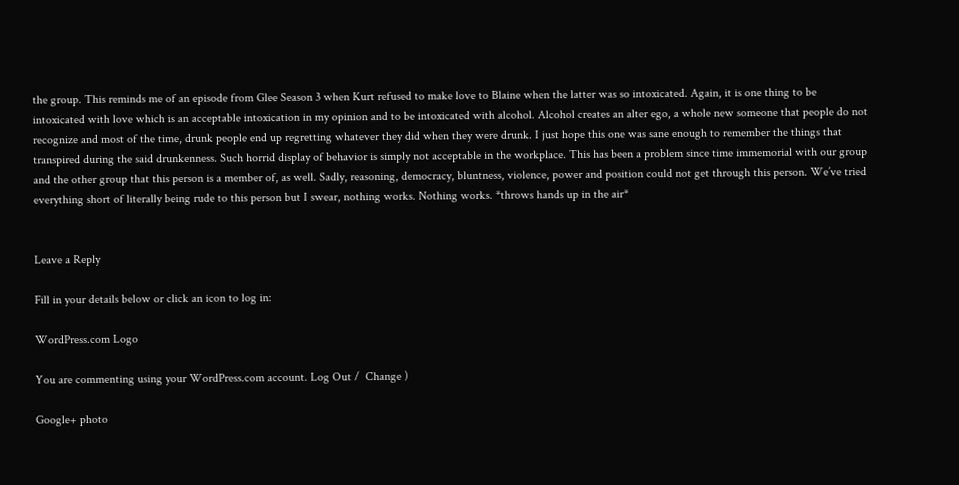the group. This reminds me of an episode from Glee Season 3 when Kurt refused to make love to Blaine when the latter was so intoxicated. Again, it is one thing to be intoxicated with love which is an acceptable intoxication in my opinion and to be intoxicated with alcohol. Alcohol creates an alter ego, a whole new someone that people do not recognize and most of the time, drunk people end up regretting whatever they did when they were drunk. I just hope this one was sane enough to remember the things that transpired during the said drunkenness. Such horrid display of behavior is simply not acceptable in the workplace. This has been a problem since time immemorial with our group and the other group that this person is a member of, as well. Sadly, reasoning, democracy, bluntness, violence, power and position could not get through this person. We’ve tried everything short of literally being rude to this person but I swear, nothing works. Nothing works. *throws hands up in the air*


Leave a Reply

Fill in your details below or click an icon to log in:

WordPress.com Logo

You are commenting using your WordPress.com account. Log Out /  Change )

Google+ photo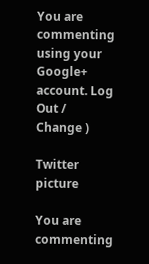You are commenting using your Google+ account. Log Out /  Change )

Twitter picture

You are commenting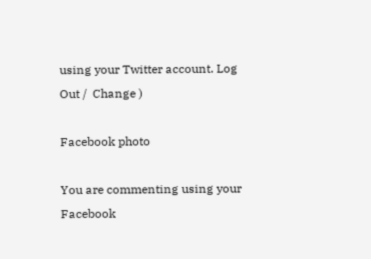using your Twitter account. Log Out /  Change )

Facebook photo

You are commenting using your Facebook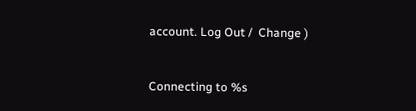account. Log Out /  Change )


Connecting to %s